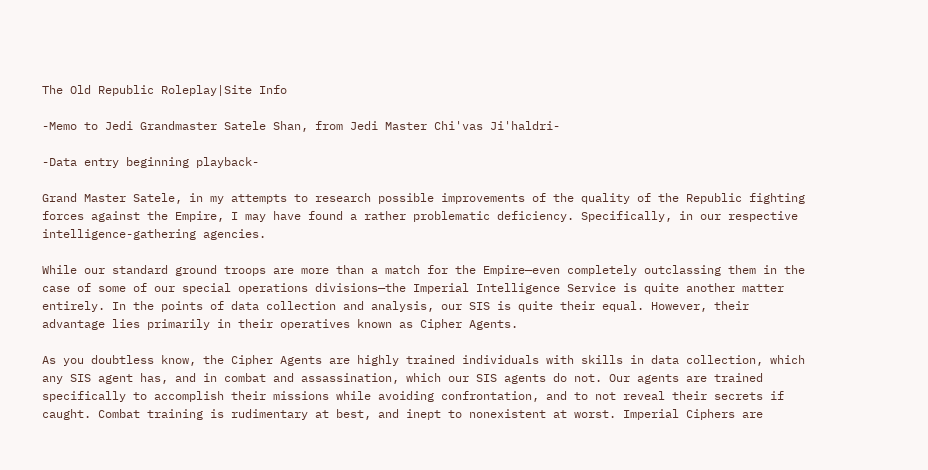The Old Republic Roleplay|Site Info

-Memo to Jedi Grandmaster Satele Shan, from Jedi Master Chi'vas Ji'haldri-

-Data entry beginning playback-

Grand Master Satele, in my attempts to research possible improvements of the quality of the Republic fighting forces against the Empire, I may have found a rather problematic deficiency. Specifically, in our respective intelligence-gathering agencies.

While our standard ground troops are more than a match for the Empire—even completely outclassing them in the case of some of our special operations divisions—the Imperial Intelligence Service is quite another matter entirely. In the points of data collection and analysis, our SIS is quite their equal. However, their advantage lies primarily in their operatives known as Cipher Agents.

As you doubtless know, the Cipher Agents are highly trained individuals with skills in data collection, which any SIS agent has, and in combat and assassination, which our SIS agents do not. Our agents are trained specifically to accomplish their missions while avoiding confrontation, and to not reveal their secrets if caught. Combat training is rudimentary at best, and inept to nonexistent at worst. Imperial Ciphers are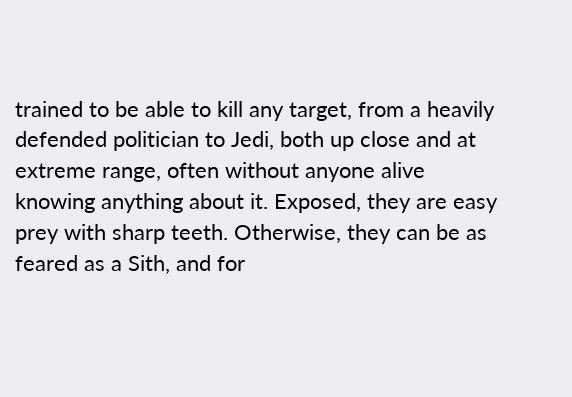trained to be able to kill any target, from a heavily defended politician to Jedi, both up close and at extreme range, often without anyone alive knowing anything about it. Exposed, they are easy prey with sharp teeth. Otherwise, they can be as feared as a Sith, and for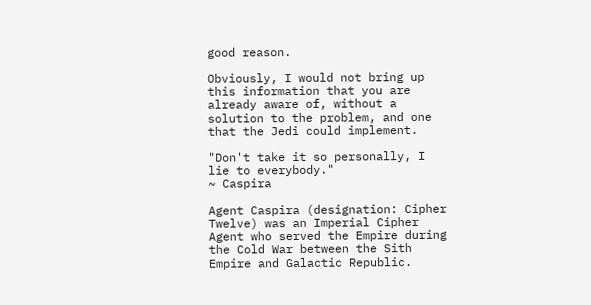good reason.

Obviously, I would not bring up this information that you are already aware of, without a solution to the problem, and one that the Jedi could implement.

"Don't take it so personally, I lie to everybody."
~ Caspira

Agent Caspira (designation: Cipher Twelve) was an Imperial Cipher Agent who served the Empire during the Cold War between the Sith Empire and Galactic Republic.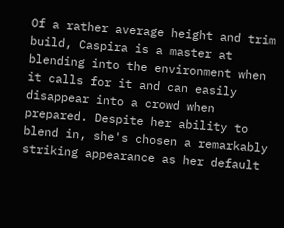Of a rather average height and trim build, Caspira is a master at blending into the environment when it calls for it and can easily disappear into a crowd when prepared. Despite her ability to blend in, she's chosen a remarkably striking appearance as her default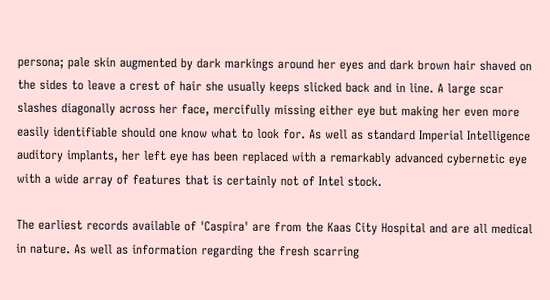persona; pale skin augmented by dark markings around her eyes and dark brown hair shaved on the sides to leave a crest of hair she usually keeps slicked back and in line. A large scar slashes diagonally across her face, mercifully missing either eye but making her even more easily identifiable should one know what to look for. As well as standard Imperial Intelligence auditory implants, her left eye has been replaced with a remarkably advanced cybernetic eye with a wide array of features that is certainly not of Intel stock.

The earliest records available of 'Caspira' are from the Kaas City Hospital and are all medical in nature. As well as information regarding the fresh scarring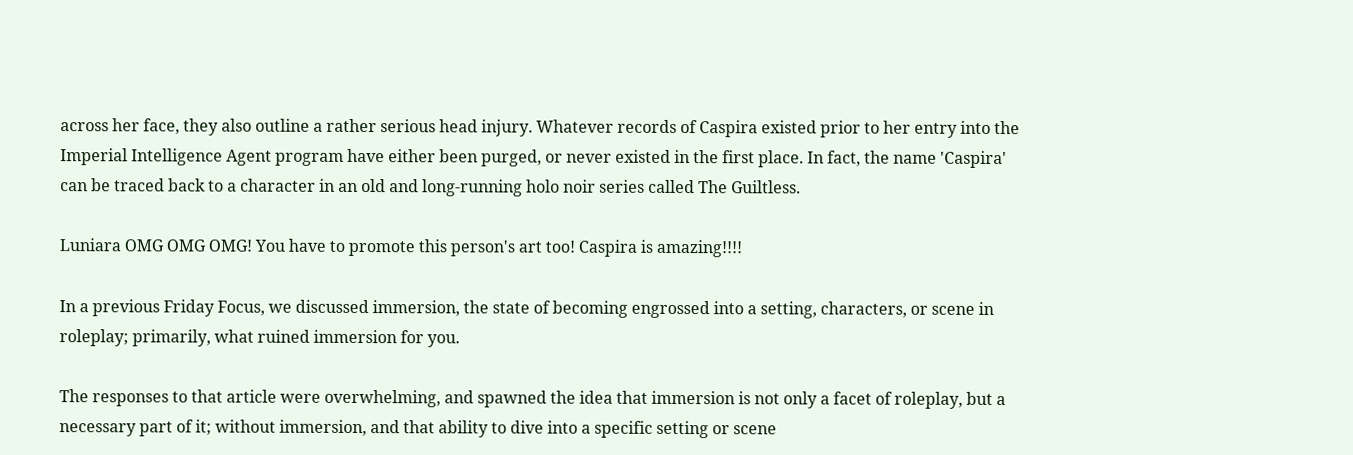across her face, they also outline a rather serious head injury. Whatever records of Caspira existed prior to her entry into the Imperial Intelligence Agent program have either been purged, or never existed in the first place. In fact, the name 'Caspira' can be traced back to a character in an old and long-running holo noir series called The Guiltless.

Luniara OMG OMG OMG! You have to promote this person's art too! Caspira is amazing!!!!

In a previous Friday Focus, we discussed immersion, the state of becoming engrossed into a setting, characters, or scene in roleplay; primarily, what ruined immersion for you.

The responses to that article were overwhelming, and spawned the idea that immersion is not only a facet of roleplay, but a necessary part of it; without immersion, and that ability to dive into a specific setting or scene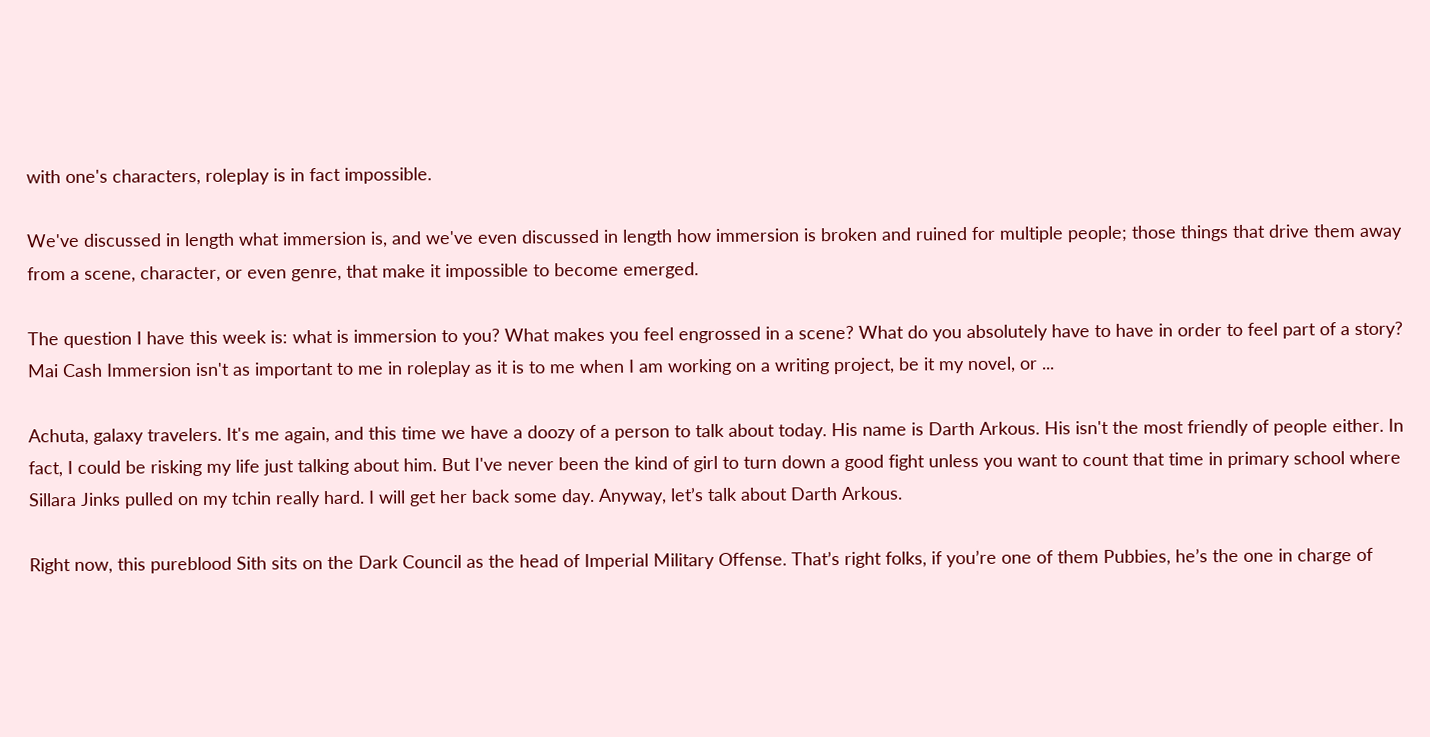with one's characters, roleplay is in fact impossible.

We've discussed in length what immersion is, and we've even discussed in length how immersion is broken and ruined for multiple people; those things that drive them away from a scene, character, or even genre, that make it impossible to become emerged.

The question I have this week is: what is immersion to you? What makes you feel engrossed in a scene? What do you absolutely have to have in order to feel part of a story?
Mai Cash Immersion isn't as important to me in roleplay as it is to me when I am working on a writing project, be it my novel, or ...

Achuta, galaxy travelers. It's me again, and this time we have a doozy of a person to talk about today. His name is Darth Arkous. His isn't the most friendly of people either. In fact, I could be risking my life just talking about him. But I've never been the kind of girl to turn down a good fight unless you want to count that time in primary school where Sillara Jinks pulled on my tchin really hard. I will get her back some day. Anyway, let’s talk about Darth Arkous.

Right now, this pureblood Sith sits on the Dark Council as the head of Imperial Military Offense. That’s right folks, if you’re one of them Pubbies, he’s the one in charge of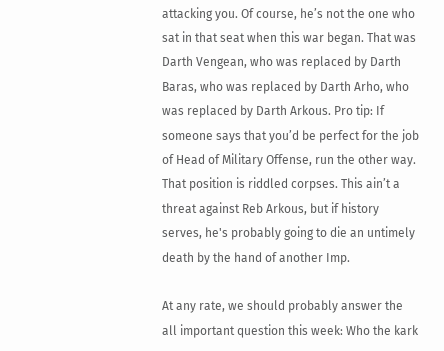attacking you. Of course, he’s not the one who sat in that seat when this war began. That was Darth Vengean, who was replaced by Darth Baras, who was replaced by Darth Arho, who was replaced by Darth Arkous. Pro tip: If someone says that you’d be perfect for the job of Head of Military Offense, run the other way. That position is riddled corpses. This ain’t a threat against Reb Arkous, but if history serves, he's probably going to die an untimely death by the hand of another Imp.

At any rate, we should probably answer the all important question this week: Who the kark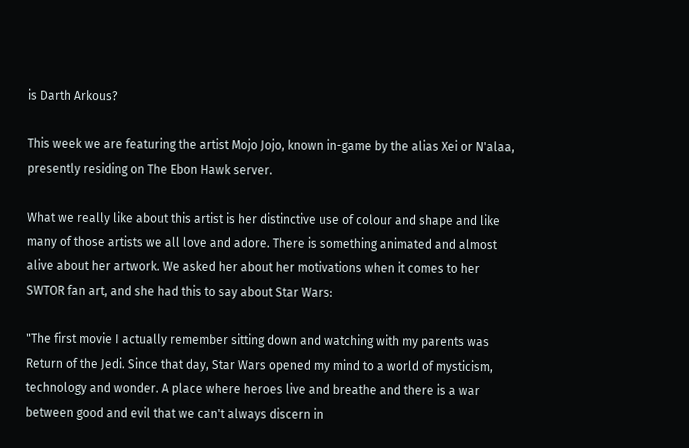is Darth Arkous?

This week we are featuring the artist Mojo Jojo, known in-game by the alias Xei or N'alaa, presently residing on The Ebon Hawk server.

What we really like about this artist is her distinctive use of colour and shape and like many of those artists we all love and adore. There is something animated and almost alive about her artwork. We asked her about her motivations when it comes to her SWTOR fan art, and she had this to say about Star Wars:

"The first movie I actually remember sitting down and watching with my parents was Return of the Jedi. Since that day, Star Wars opened my mind to a world of mysticism, technology and wonder. A place where heroes live and breathe and there is a war between good and evil that we can't always discern in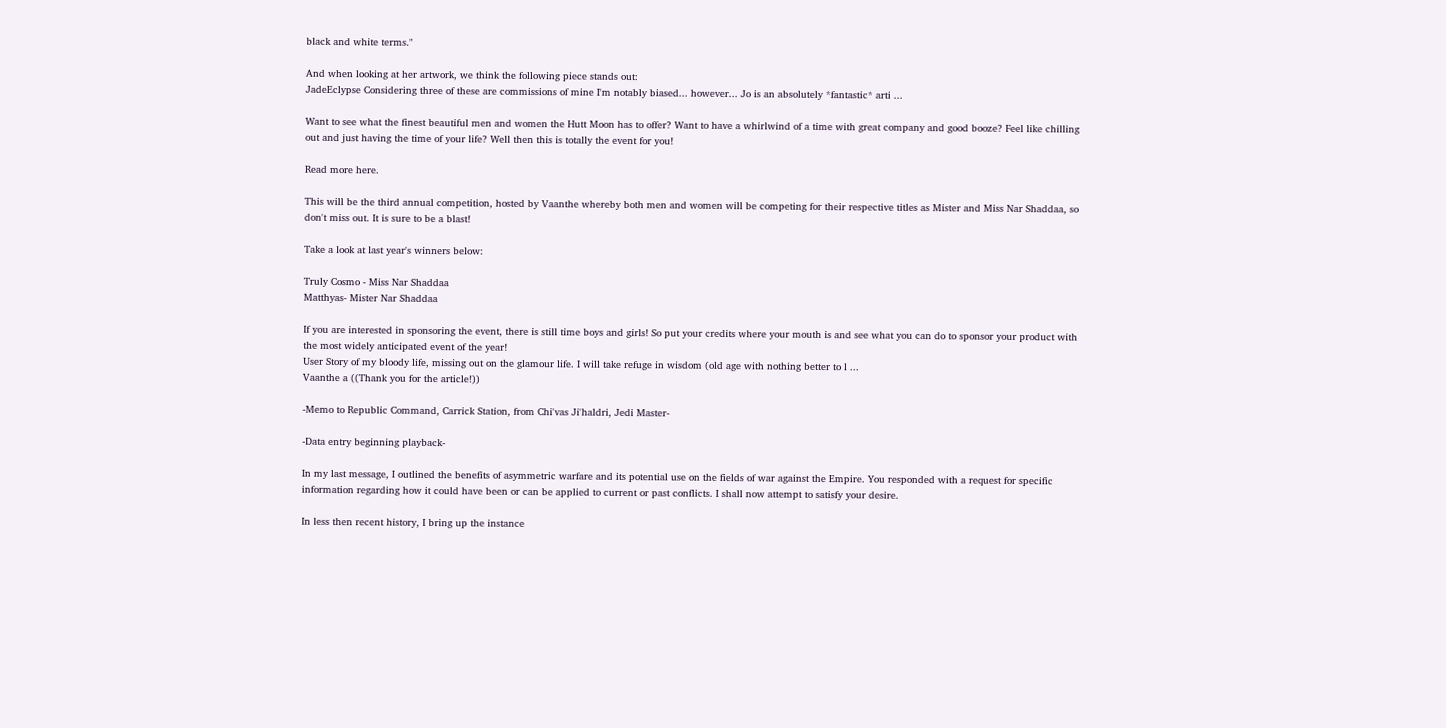black and white terms."

And when looking at her artwork, we think the following piece stands out:
JadeEclypse Considering three of these are commissions of mine I'm notably biased... however... Jo is an absolutely *fantastic* arti ...

Want to see what the finest beautiful men and women the Hutt Moon has to offer? Want to have a whirlwind of a time with great company and good booze? Feel like chilling out and just having the time of your life? Well then this is totally the event for you!

Read more here.

This will be the third annual competition, hosted by Vaanthe whereby both men and women will be competing for their respective titles as Mister and Miss Nar Shaddaa, so don't miss out. It is sure to be a blast!

Take a look at last year's winners below:

Truly Cosmo - Miss Nar Shaddaa
Matthyas- Mister Nar Shaddaa

If you are interested in sponsoring the event, there is still time boys and girls! So put your credits where your mouth is and see what you can do to sponsor your product with the most widely anticipated event of the year!
User Story of my bloody life, missing out on the glamour life. I will take refuge in wisdom (old age with nothing better to l ...
Vaanthe a ((Thank you for the article!))

-Memo to Republic Command, Carrick Station, from Chi'vas Ji'haldri, Jedi Master-

-Data entry beginning playback-

In my last message, I outlined the benefits of asymmetric warfare and its potential use on the fields of war against the Empire. You responded with a request for specific information regarding how it could have been or can be applied to current or past conflicts. I shall now attempt to satisfy your desire.

In less then recent history, I bring up the instance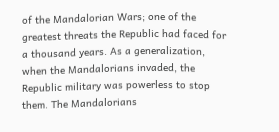of the Mandalorian Wars; one of the greatest threats the Republic had faced for a thousand years. As a generalization, when the Mandalorians invaded, the Republic military was powerless to stop them. The Mandalorians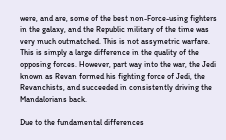were, and are, some of the best non-Force-using fighters in the galaxy, and the Republic military of the time was very much outmatched. This is not assymetric warfare. This is simply a large difference in the quality of the opposing forces. However, part way into the war, the Jedi known as Revan formed his fighting force of Jedi, the Revanchists, and succeeded in consistently driving the Mandalorians back.

Due to the fundamental differences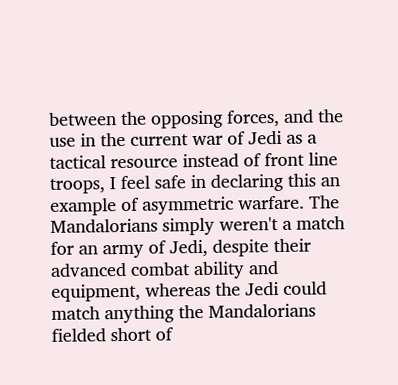between the opposing forces, and the use in the current war of Jedi as a tactical resource instead of front line troops, I feel safe in declaring this an example of asymmetric warfare. The Mandalorians simply weren't a match for an army of Jedi, despite their advanced combat ability and equipment, whereas the Jedi could match anything the Mandalorians fielded short of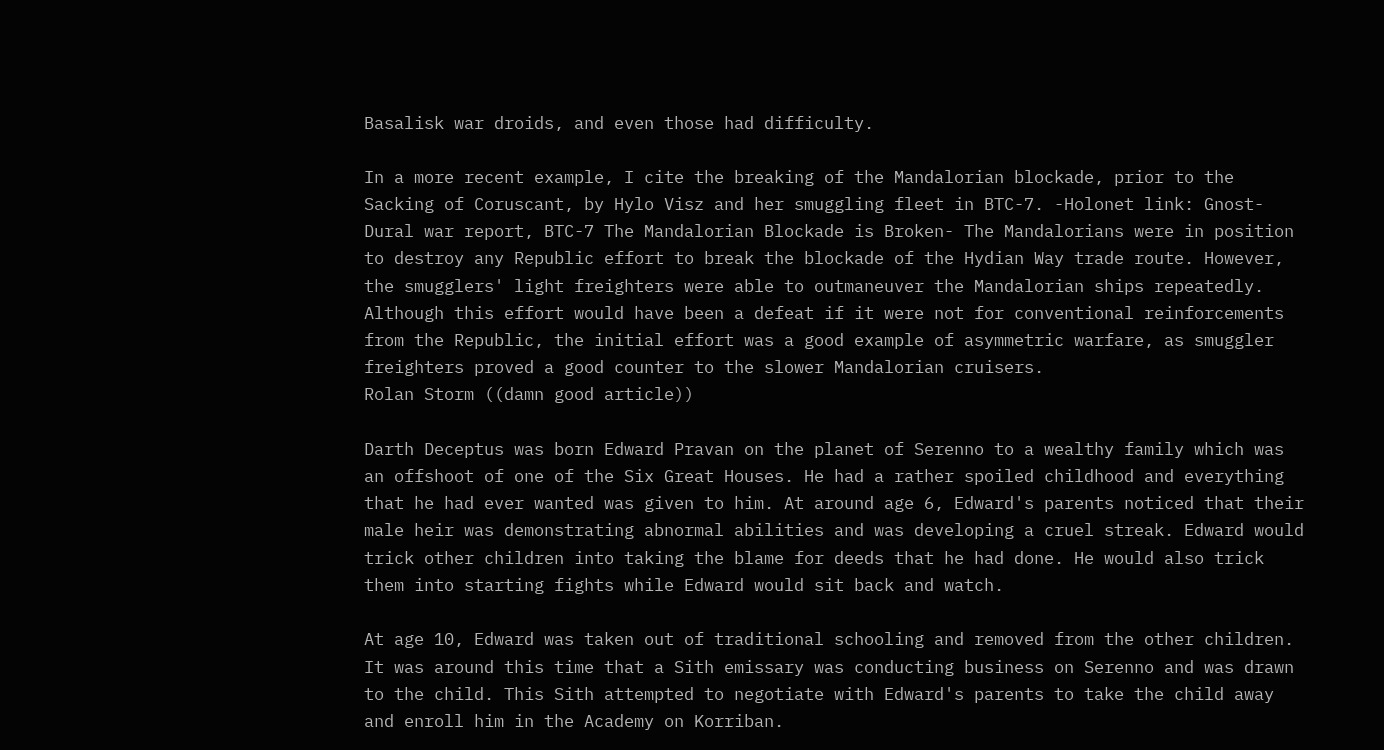Basalisk war droids, and even those had difficulty.

In a more recent example, I cite the breaking of the Mandalorian blockade, prior to the Sacking of Coruscant, by Hylo Visz and her smuggling fleet in BTC-7. -Holonet link: Gnost-Dural war report, BTC-7 The Mandalorian Blockade is Broken- The Mandalorians were in position to destroy any Republic effort to break the blockade of the Hydian Way trade route. However, the smugglers' light freighters were able to outmaneuver the Mandalorian ships repeatedly. Although this effort would have been a defeat if it were not for conventional reinforcements from the Republic, the initial effort was a good example of asymmetric warfare, as smuggler freighters proved a good counter to the slower Mandalorian cruisers.
Rolan Storm ((damn good article))

Darth Deceptus was born Edward Pravan on the planet of Serenno to a wealthy family which was an offshoot of one of the Six Great Houses. He had a rather spoiled childhood and everything that he had ever wanted was given to him. At around age 6, Edward's parents noticed that their male heir was demonstrating abnormal abilities and was developing a cruel streak. Edward would trick other children into taking the blame for deeds that he had done. He would also trick them into starting fights while Edward would sit back and watch.

At age 10, Edward was taken out of traditional schooling and removed from the other children. It was around this time that a Sith emissary was conducting business on Serenno and was drawn to the child. This Sith attempted to negotiate with Edward's parents to take the child away and enroll him in the Academy on Korriban.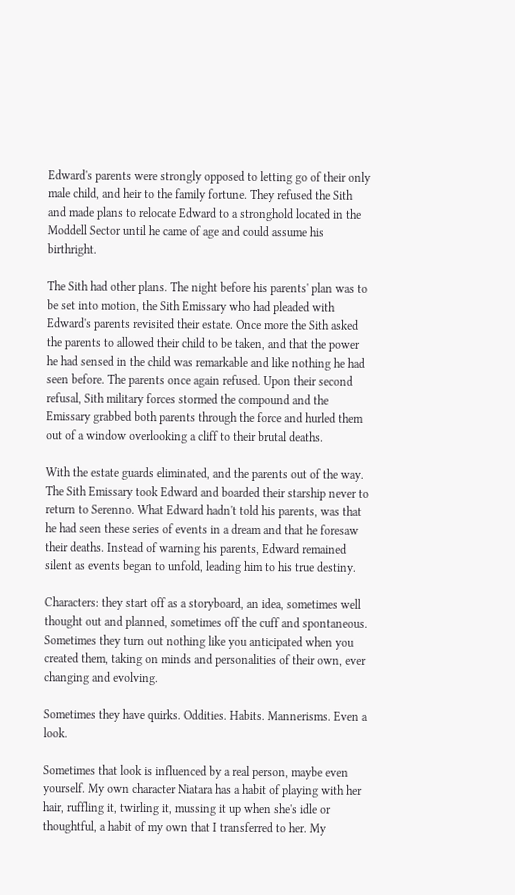Edward's parents were strongly opposed to letting go of their only male child, and heir to the family fortune. They refused the Sith and made plans to relocate Edward to a stronghold located in the Moddell Sector until he came of age and could assume his birthright.

The Sith had other plans. The night before his parents' plan was to be set into motion, the Sith Emissary who had pleaded with Edward's parents revisited their estate. Once more the Sith asked the parents to allowed their child to be taken, and that the power he had sensed in the child was remarkable and like nothing he had seen before. The parents once again refused. Upon their second refusal, Sith military forces stormed the compound and the Emissary grabbed both parents through the force and hurled them out of a window overlooking a cliff to their brutal deaths.

With the estate guards eliminated, and the parents out of the way. The Sith Emissary took Edward and boarded their starship never to return to Serenno. What Edward hadn't told his parents, was that he had seen these series of events in a dream and that he foresaw their deaths. Instead of warning his parents, Edward remained silent as events began to unfold, leading him to his true destiny.

Characters: they start off as a storyboard, an idea, sometimes well thought out and planned, sometimes off the cuff and spontaneous. Sometimes they turn out nothing like you anticipated when you created them, taking on minds and personalities of their own, ever changing and evolving.

Sometimes they have quirks. Oddities. Habits. Mannerisms. Even a look.

Sometimes that look is influenced by a real person, maybe even yourself. My own character Niatara has a habit of playing with her hair, ruffling it, twirling it, mussing it up when she's idle or thoughtful, a habit of my own that I transferred to her. My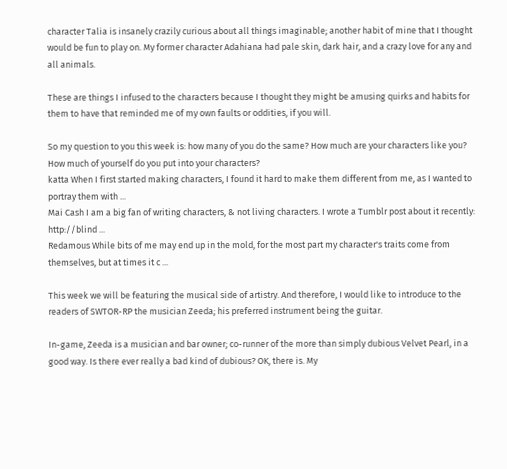character Talia is insanely crazily curious about all things imaginable; another habit of mine that I thought would be fun to play on. My former character Adahiana had pale skin, dark hair, and a crazy love for any and all animals.

These are things I infused to the characters because I thought they might be amusing quirks and habits for them to have that reminded me of my own faults or oddities, if you will.

So my question to you this week is: how many of you do the same? How much are your characters like you? How much of yourself do you put into your characters?
katta When I first started making characters, I found it hard to make them different from me, as I wanted to portray them with ...
Mai Cash I am a big fan of writing characters, & not living characters. I wrote a Tumblr post about it recently: http://blind ...
Redamous While bits of me may end up in the mold, for the most part my character's traits come from themselves, but at times it c ...

This week we will be featuring the musical side of artistry. And therefore, I would like to introduce to the readers of SWTOR-RP the musician Zeeda; his preferred instrument being the guitar.

In-game, Zeeda is a musician and bar owner; co-runner of the more than simply dubious Velvet Pearl, in a good way. Is there ever really a bad kind of dubious? OK, there is. My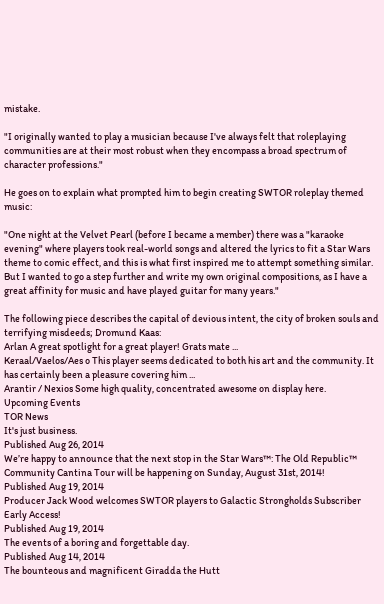mistake.

"I originally wanted to play a musician because I've always felt that roleplaying communities are at their most robust when they encompass a broad spectrum of character professions."

He goes on to explain what prompted him to begin creating SWTOR roleplay themed music:

"One night at the Velvet Pearl (before I became a member) there was a "karaoke evening" where players took real-world songs and altered the lyrics to fit a Star Wars theme to comic effect, and this is what first inspired me to attempt something similar. But I wanted to go a step further and write my own original compositions, as I have a great affinity for music and have played guitar for many years."

The following piece describes the capital of devious intent, the city of broken souls and terrifying misdeeds; Dromund Kaas:
Arlan A great spotlight for a great player! Grats mate ...
Keraal/Vaelos/Aes o This player seems dedicated to both his art and the community. It has certainly been a pleasure covering him ...
Arantir / Nexios Some high quality, concentrated awesome on display here.
Upcoming Events
TOR News
It's just business.
Published Aug 26, 2014
We’re happy to announce that the next stop in the Star Wars™: The Old Republic™ Community Cantina Tour will be happening on Sunday, August 31st, 2014!
Published Aug 19, 2014
Producer Jack Wood welcomes SWTOR players to Galactic Strongholds Subscriber Early Access!
Published Aug 19, 2014
The events of a boring and forgettable day.
Published Aug 14, 2014
The bounteous and magnificent Giradda the Hutt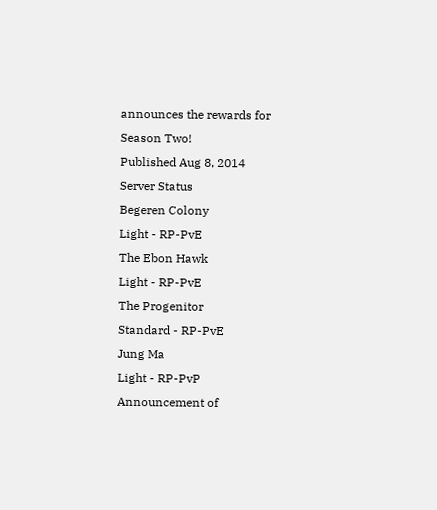announces the rewards for Season Two!
Published Aug 8, 2014
Server Status
Begeren Colony
Light - RP-PvE
The Ebon Hawk
Light - RP-PvE
The Progenitor
Standard - RP-PvE
Jung Ma
Light - RP-PvP
Announcement of